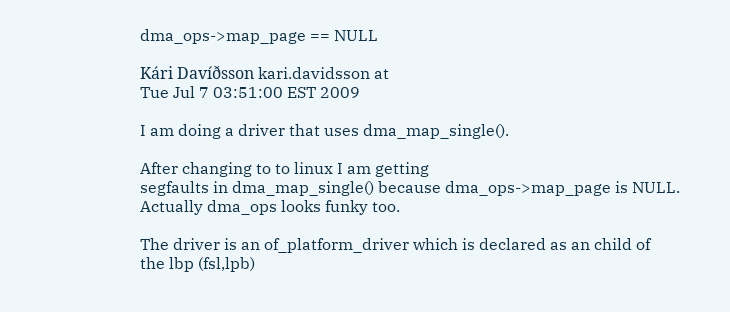dma_ops->map_page == NULL

Kári Davíðsson kari.davidsson at
Tue Jul 7 03:51:00 EST 2009

I am doing a driver that uses dma_map_single().

After changing to to linux I am getting
segfaults in dma_map_single() because dma_ops->map_page is NULL.
Actually dma_ops looks funky too.

The driver is an of_platform_driver which is declared as an child of
the lbp (fsl,lpb)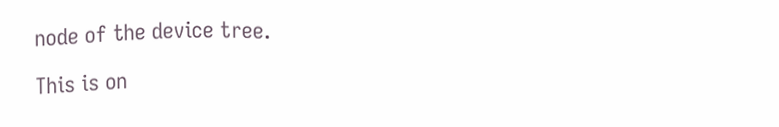node of the device tree.

This is on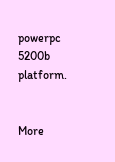powerpc 5200b platform.


More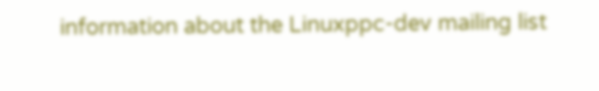information about the Linuxppc-dev mailing list